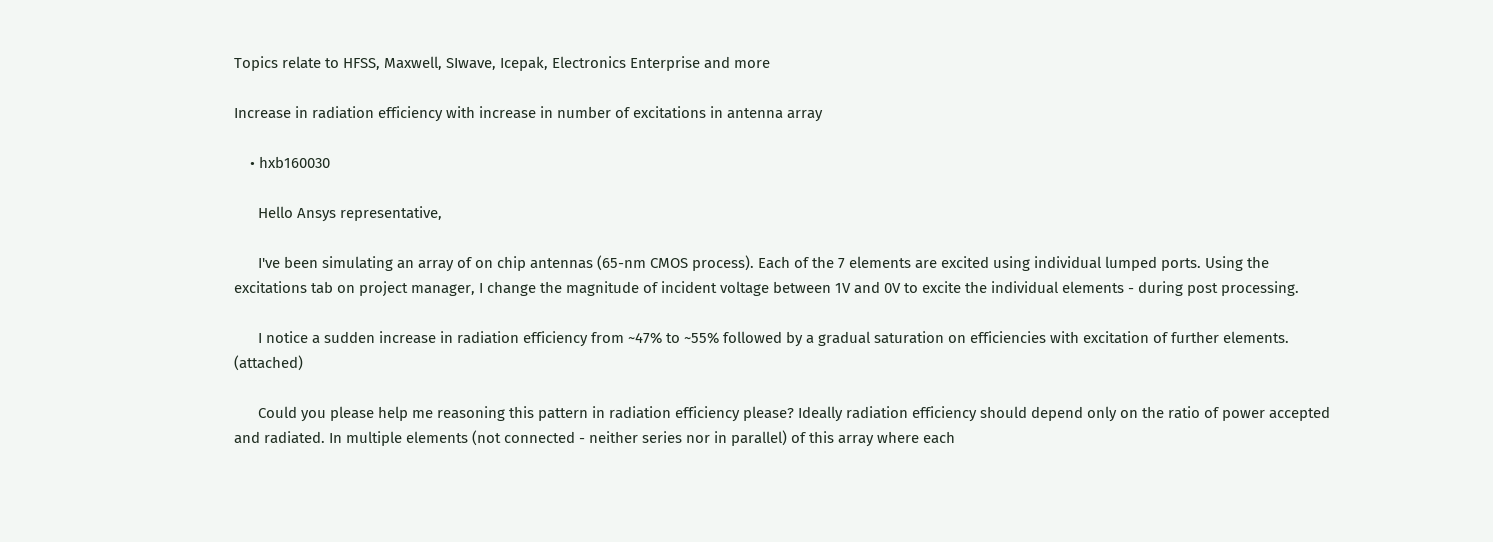Topics relate to HFSS, Maxwell, SIwave, Icepak, Electronics Enterprise and more

Increase in radiation efficiency with increase in number of excitations in antenna array

    • hxb160030

      Hello Ansys representative,

      I've been simulating an array of on chip antennas (65-nm CMOS process). Each of the 7 elements are excited using individual lumped ports. Using the excitations tab on project manager, I change the magnitude of incident voltage between 1V and 0V to excite the individual elements - during post processing.

      I notice a sudden increase in radiation efficiency from ~47% to ~55% followed by a gradual saturation on efficiencies with excitation of further elements. (attached)

      Could you please help me reasoning this pattern in radiation efficiency please? Ideally radiation efficiency should depend only on the ratio of power accepted and radiated. In multiple elements (not connected - neither series nor in parallel) of this array where each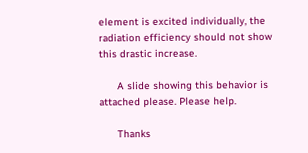element is excited individually, the radiation efficiency should not show this drastic increase.

      A slide showing this behavior is attached please. Please help.

      Thanks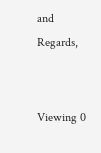and Regards,


Viewing 0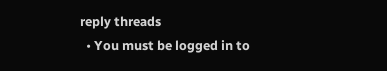reply threads
  • You must be logged in to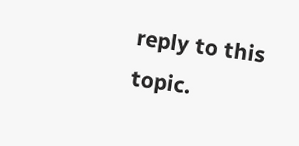reply to this topic.